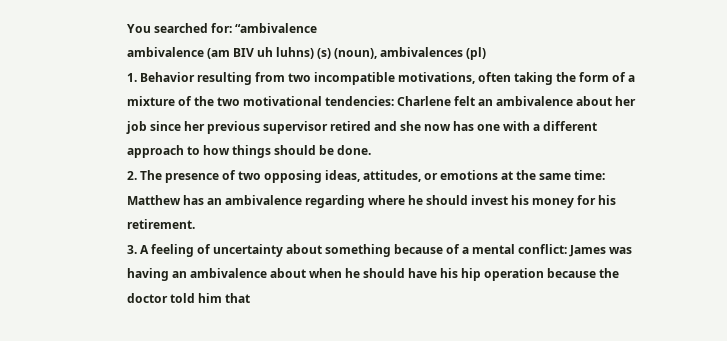You searched for: “ambivalence
ambivalence (am BIV uh luhns) (s) (noun), ambivalences (pl)
1. Behavior resulting from two incompatible motivations, often taking the form of a mixture of the two motivational tendencies: Charlene felt an ambivalence about her job since her previous supervisor retired and she now has one with a different approach to how things should be done.
2. The presence of two opposing ideas, attitudes, or emotions at the same time: Matthew has an ambivalence regarding where he should invest his money for his retirement.
3. A feeling of uncertainty about something because of a mental conflict: James was having an ambivalence about when he should have his hip operation because the doctor told him that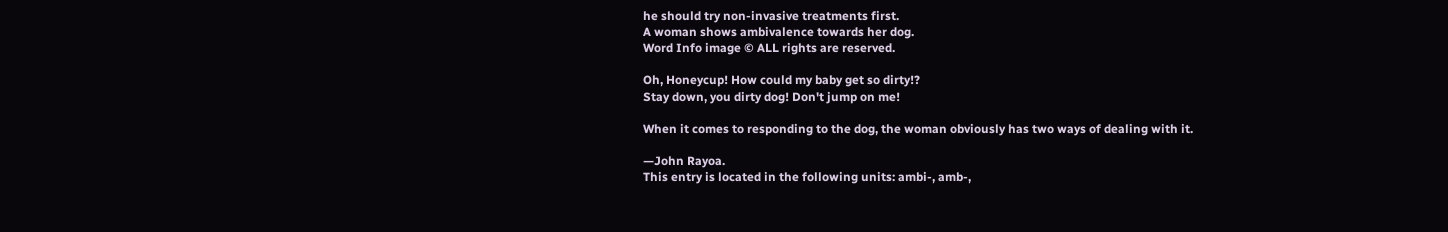he should try non-invasive treatments first.
A woman shows ambivalence towards her dog.
Word Info image © ALL rights are reserved.

Oh, Honeycup! How could my baby get so dirty!?
Stay down, you dirty dog! Don't jump on me!

When it comes to responding to the dog, the woman obviously has two ways of dealing with it.

—John Rayoa.
This entry is located in the following units: ambi-, amb-,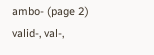ambo- (page 2) valid-, val-,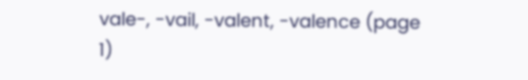vale-, -vail, -valent, -valence (page 1)